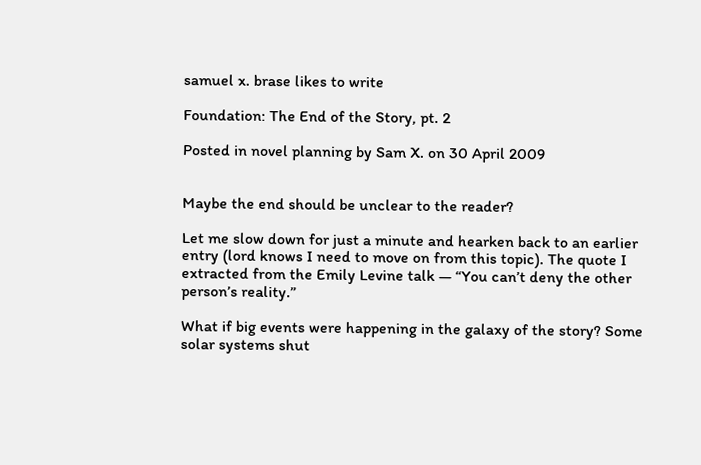samuel x. brase likes to write

Foundation: The End of the Story, pt. 2

Posted in novel planning by Sam X. on 30 April 2009


Maybe the end should be unclear to the reader?

Let me slow down for just a minute and hearken back to an earlier entry (lord knows I need to move on from this topic). The quote I extracted from the Emily Levine talk — “You can’t deny the other person’s reality.”

What if big events were happening in the galaxy of the story? Some solar systems shut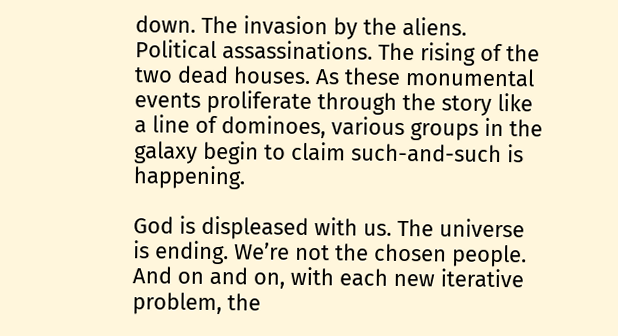down. The invasion by the aliens. Political assassinations. The rising of the two dead houses. As these monumental events proliferate through the story like a line of dominoes, various groups in the galaxy begin to claim such-and-such is happening.

God is displeased with us. The universe is ending. We’re not the chosen people. And on and on, with each new iterative problem, the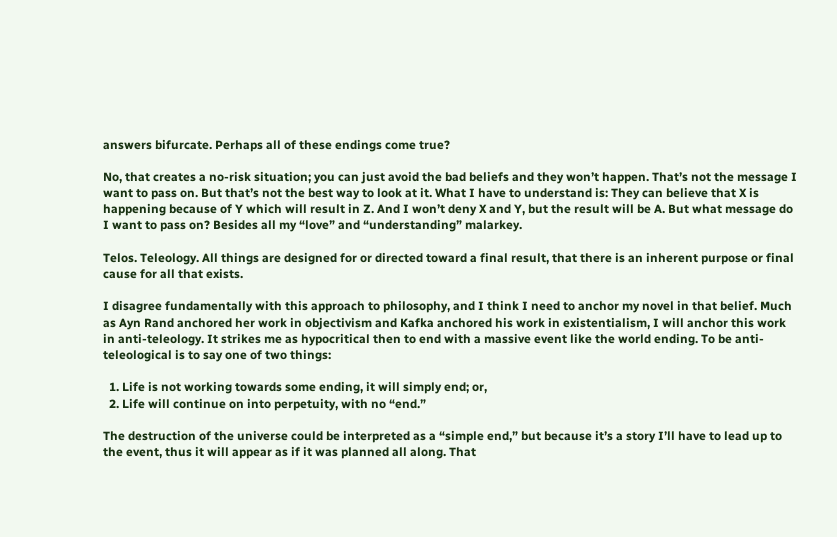answers bifurcate. Perhaps all of these endings come true?

No, that creates a no-risk situation; you can just avoid the bad beliefs and they won’t happen. That’s not the message I want to pass on. But that’s not the best way to look at it. What I have to understand is: They can believe that X is happening because of Y which will result in Z. And I won’t deny X and Y, but the result will be A. But what message do I want to pass on? Besides all my “love” and “understanding” malarkey.

Telos. Teleology. All things are designed for or directed toward a final result, that there is an inherent purpose or final cause for all that exists.

I disagree fundamentally with this approach to philosophy, and I think I need to anchor my novel in that belief. Much as Ayn Rand anchored her work in objectivism and Kafka anchored his work in existentialism, I will anchor this work in anti-teleology. It strikes me as hypocritical then to end with a massive event like the world ending. To be anti-teleological is to say one of two things:

  1. Life is not working towards some ending, it will simply end; or,
  2. Life will continue on into perpetuity, with no “end.”

The destruction of the universe could be interpreted as a “simple end,” but because it’s a story I’ll have to lead up to the event, thus it will appear as if it was planned all along. That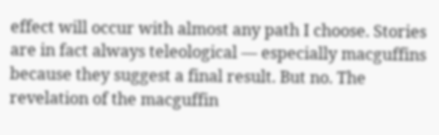effect will occur with almost any path I choose. Stories are in fact always teleological — especially macguffins because they suggest a final result. But no. The revelation of the macguffin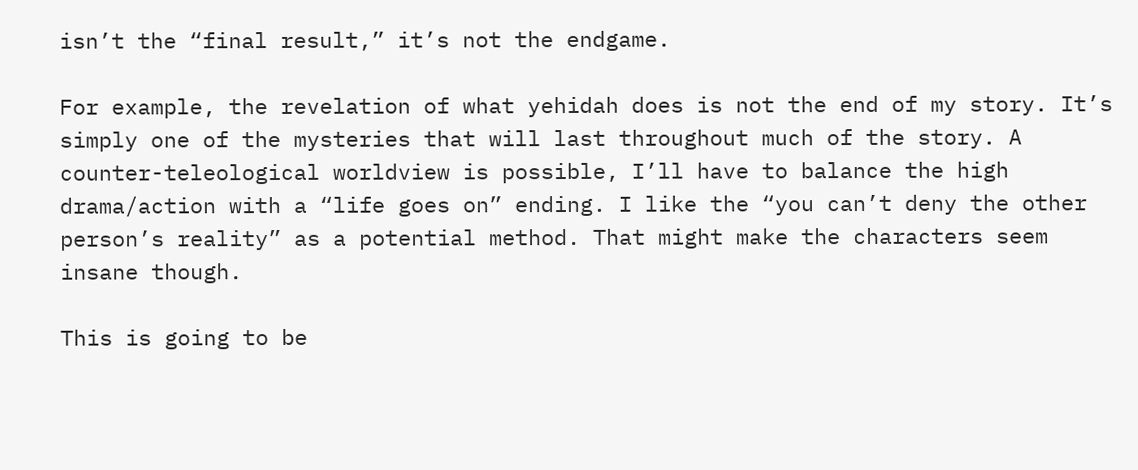isn’t the “final result,” it’s not the endgame.

For example, the revelation of what yehidah does is not the end of my story. It’s simply one of the mysteries that will last throughout much of the story. A counter-teleological worldview is possible, I’ll have to balance the high drama/action with a “life goes on” ending. I like the “you can’t deny the other person’s reality” as a potential method. That might make the characters seem insane though.

This is going to be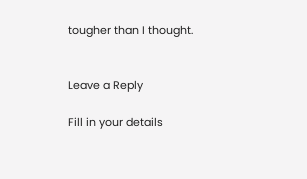tougher than I thought.


Leave a Reply

Fill in your details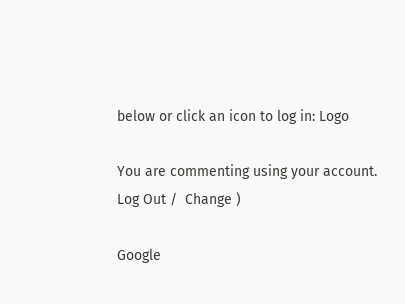below or click an icon to log in: Logo

You are commenting using your account. Log Out /  Change )

Google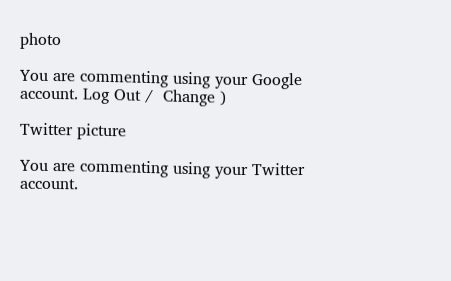photo

You are commenting using your Google account. Log Out /  Change )

Twitter picture

You are commenting using your Twitter account.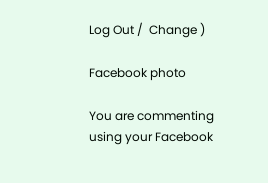Log Out /  Change )

Facebook photo

You are commenting using your Facebook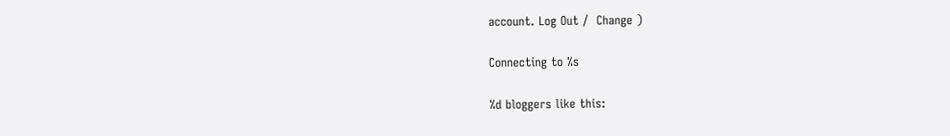account. Log Out /  Change )

Connecting to %s

%d bloggers like this: